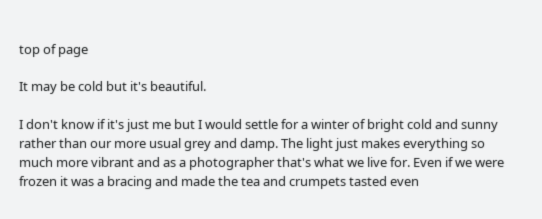top of page

It may be cold but it's beautiful.

I don't know if it's just me but I would settle for a winter of bright cold and sunny rather than our more usual grey and damp. The light just makes everything so much more vibrant and as a photographer that's what we live for. Even if we were frozen it was a bracing and made the tea and crumpets tasted even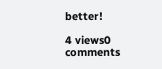better!

4 views0 comments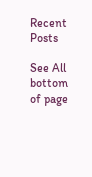Recent Posts

See All
bottom of page